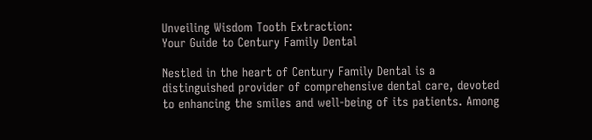Unveiling Wisdom Tooth Extraction:
Your Guide to Century Family Dental

Nestled in the heart of Century Family Dental is a distinguished provider of comprehensive dental care, devoted to enhancing the smiles and well-being of its patients. Among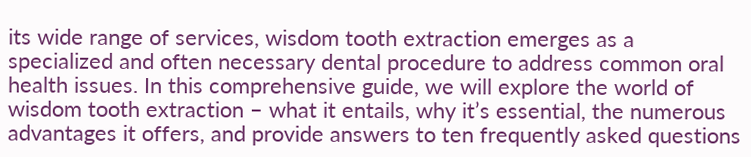its wide range of services, wisdom tooth extraction emerges as a specialized and often necessary dental procedure to address common oral health issues. In this comprehensive guide, we will explore the world of wisdom tooth extraction – what it entails, why it’s essential, the numerous advantages it offers, and provide answers to ten frequently asked questions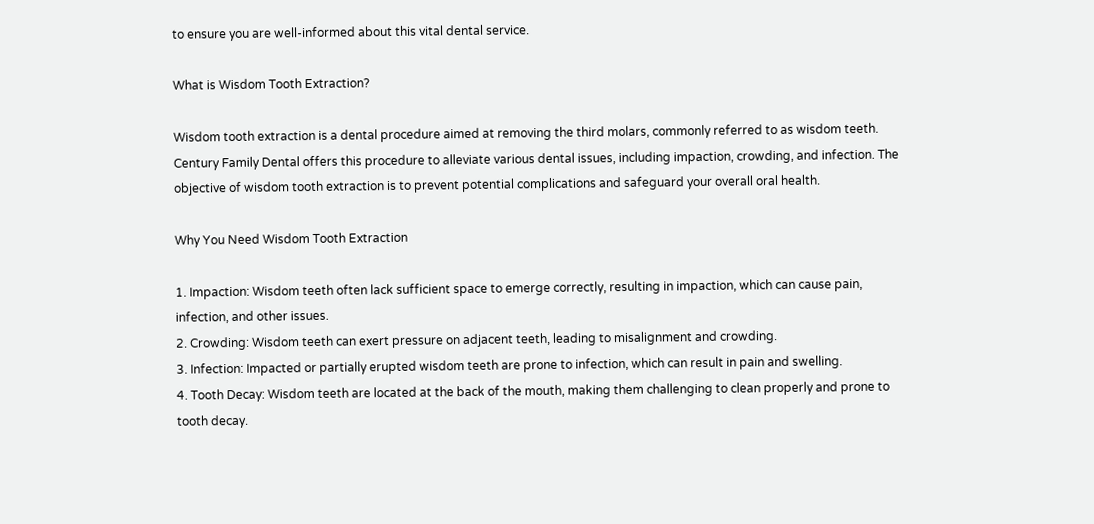to ensure you are well-informed about this vital dental service.

What is Wisdom Tooth Extraction?

Wisdom tooth extraction is a dental procedure aimed at removing the third molars, commonly referred to as wisdom teeth. Century Family Dental offers this procedure to alleviate various dental issues, including impaction, crowding, and infection. The objective of wisdom tooth extraction is to prevent potential complications and safeguard your overall oral health.

Why You Need Wisdom Tooth Extraction

1. Impaction: Wisdom teeth often lack sufficient space to emerge correctly, resulting in impaction, which can cause pain, infection, and other issues.
2. Crowding: Wisdom teeth can exert pressure on adjacent teeth, leading to misalignment and crowding.
3. Infection: Impacted or partially erupted wisdom teeth are prone to infection, which can result in pain and swelling.
4. Tooth Decay: Wisdom teeth are located at the back of the mouth, making them challenging to clean properly and prone to tooth decay.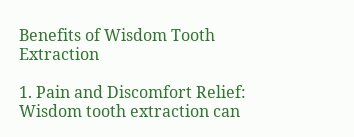Benefits of Wisdom Tooth Extraction

1. Pain and Discomfort Relief: Wisdom tooth extraction can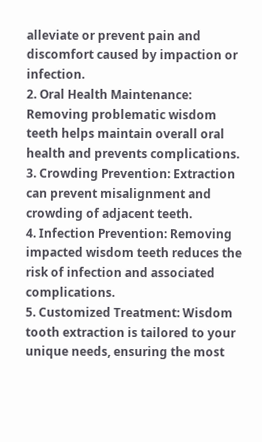alleviate or prevent pain and discomfort caused by impaction or infection.
2. Oral Health Maintenance: Removing problematic wisdom teeth helps maintain overall oral health and prevents complications.
3. Crowding Prevention: Extraction can prevent misalignment and crowding of adjacent teeth.
4. Infection Prevention: Removing impacted wisdom teeth reduces the risk of infection and associated complications.
5. Customized Treatment: Wisdom tooth extraction is tailored to your unique needs, ensuring the most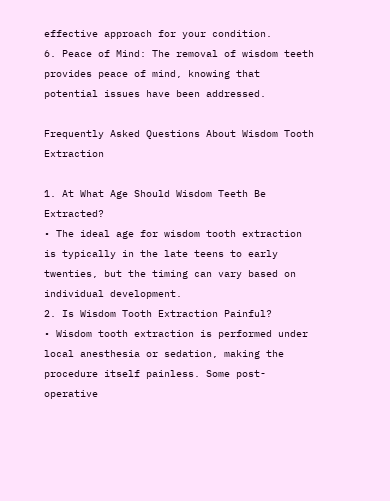effective approach for your condition.
6. Peace of Mind: The removal of wisdom teeth provides peace of mind, knowing that potential issues have been addressed.

Frequently Asked Questions About Wisdom Tooth Extraction

1. At What Age Should Wisdom Teeth Be Extracted?
• The ideal age for wisdom tooth extraction is typically in the late teens to early twenties, but the timing can vary based on individual development.
2. Is Wisdom Tooth Extraction Painful?
• Wisdom tooth extraction is performed under local anesthesia or sedation, making the procedure itself painless. Some post-operative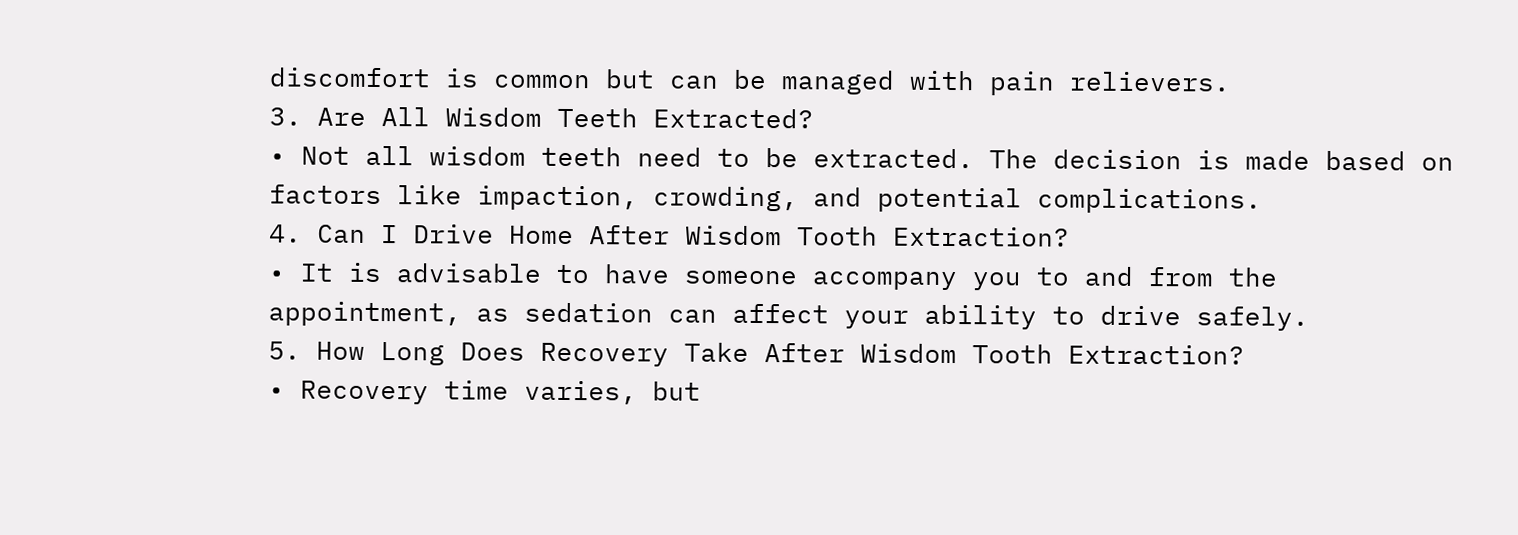discomfort is common but can be managed with pain relievers.
3. Are All Wisdom Teeth Extracted?
• Not all wisdom teeth need to be extracted. The decision is made based on factors like impaction, crowding, and potential complications.
4. Can I Drive Home After Wisdom Tooth Extraction?
• It is advisable to have someone accompany you to and from the appointment, as sedation can affect your ability to drive safely.
5. How Long Does Recovery Take After Wisdom Tooth Extraction?
• Recovery time varies, but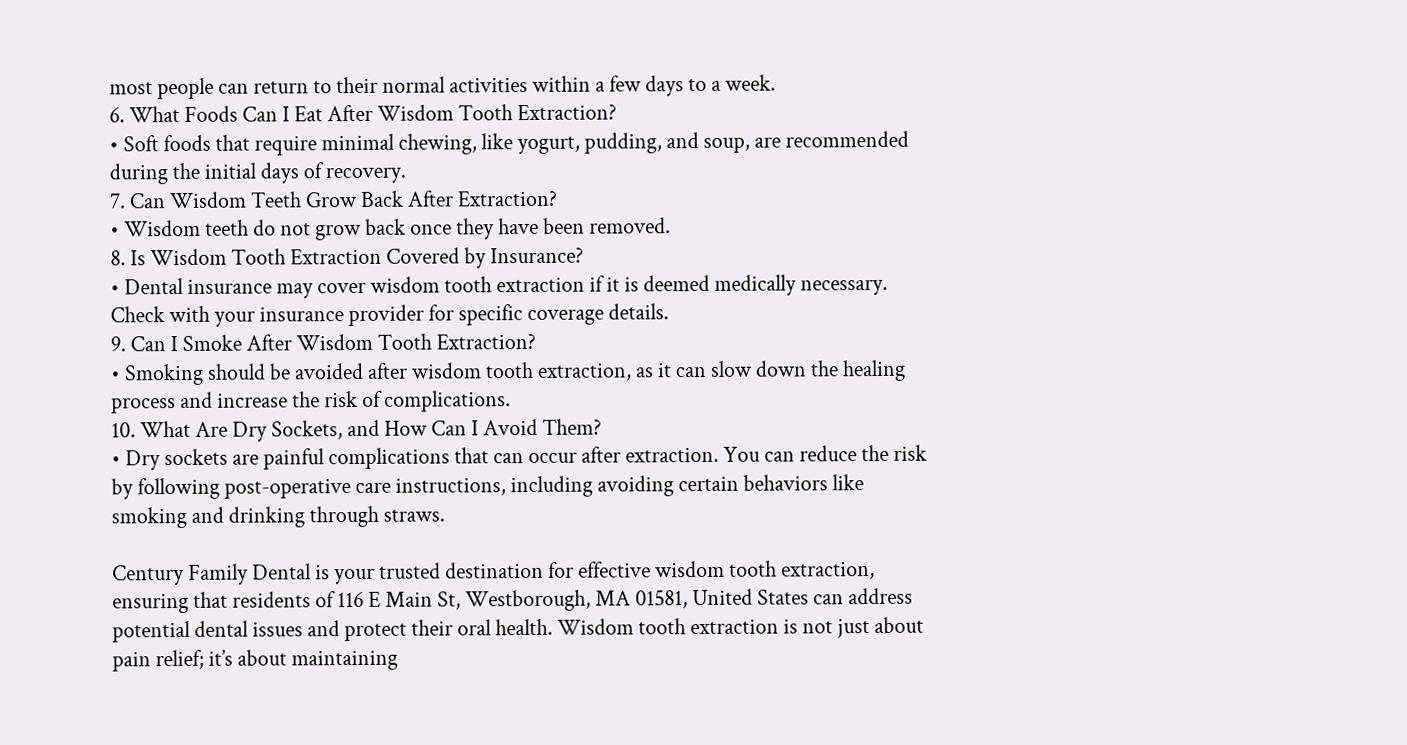most people can return to their normal activities within a few days to a week.
6. What Foods Can I Eat After Wisdom Tooth Extraction?
• Soft foods that require minimal chewing, like yogurt, pudding, and soup, are recommended during the initial days of recovery.
7. Can Wisdom Teeth Grow Back After Extraction?
• Wisdom teeth do not grow back once they have been removed.
8. Is Wisdom Tooth Extraction Covered by Insurance?
• Dental insurance may cover wisdom tooth extraction if it is deemed medically necessary. Check with your insurance provider for specific coverage details.
9. Can I Smoke After Wisdom Tooth Extraction?
• Smoking should be avoided after wisdom tooth extraction, as it can slow down the healing process and increase the risk of complications.
10. What Are Dry Sockets, and How Can I Avoid Them?
• Dry sockets are painful complications that can occur after extraction. You can reduce the risk by following post-operative care instructions, including avoiding certain behaviors like smoking and drinking through straws.

Century Family Dental is your trusted destination for effective wisdom tooth extraction, ensuring that residents of 116 E Main St, Westborough, MA 01581, United States can address potential dental issues and protect their oral health. Wisdom tooth extraction is not just about pain relief; it’s about maintaining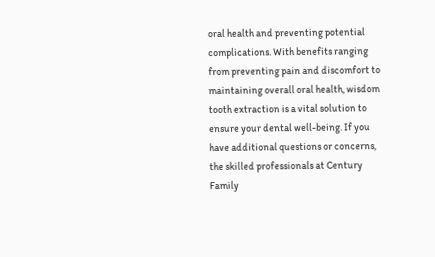oral health and preventing potential complications. With benefits ranging from preventing pain and discomfort to maintaining overall oral health, wisdom tooth extraction is a vital solution to ensure your dental well-being. If you have additional questions or concerns, the skilled professionals at Century Family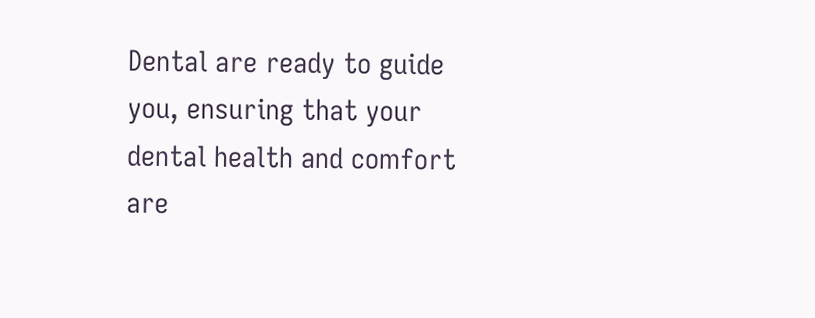Dental are ready to guide you, ensuring that your dental health and comfort are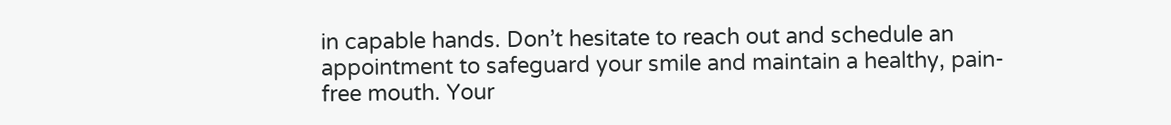in capable hands. Don’t hesitate to reach out and schedule an appointment to safeguard your smile and maintain a healthy, pain-free mouth. Your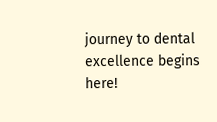journey to dental excellence begins here!